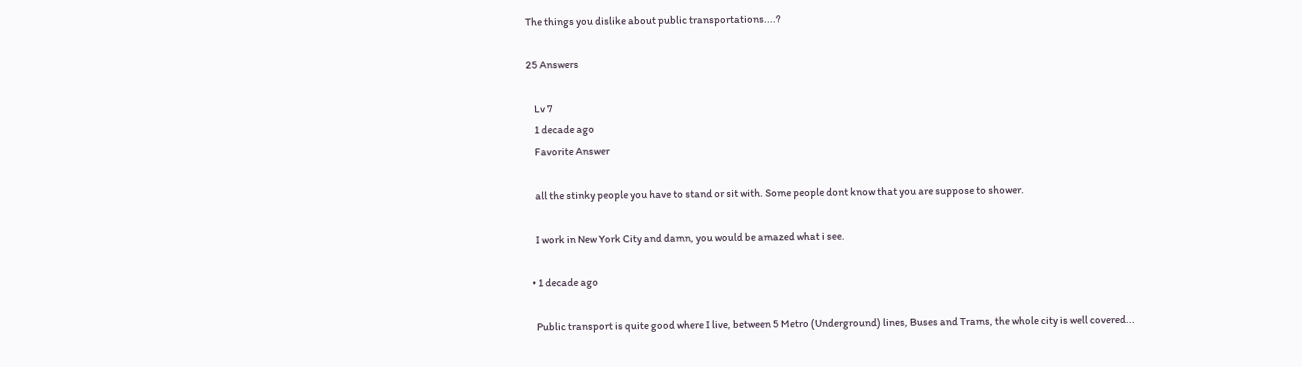The things you dislike about public transportations....?

25 Answers

    Lv 7
    1 decade ago
    Favorite Answer

    all the stinky people you have to stand or sit with. Some people dont know that you are suppose to shower.

    I work in New York City and damn, you would be amazed what i see.

  • 1 decade ago

    Public transport is quite good where I live, between 5 Metro (Underground) lines, Buses and Trams, the whole city is well covered...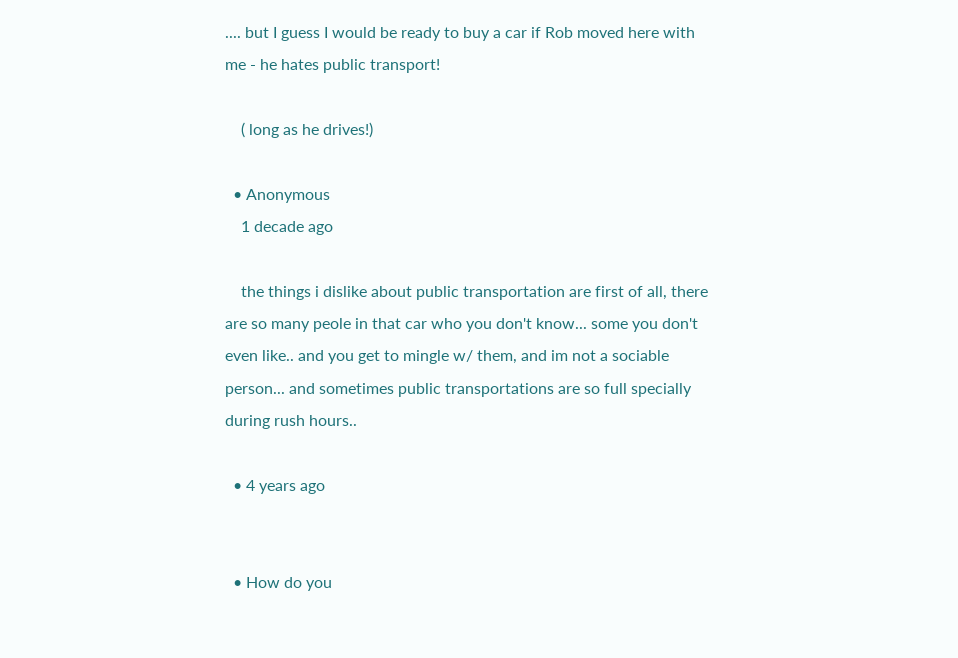.... but I guess I would be ready to buy a car if Rob moved here with me - he hates public transport!

    ( long as he drives!)

  • Anonymous
    1 decade ago

    the things i dislike about public transportation are first of all, there are so many peole in that car who you don't know... some you don't even like.. and you get to mingle w/ them, and im not a sociable person... and sometimes public transportations are so full specially during rush hours..

  • 4 years ago


  • How do you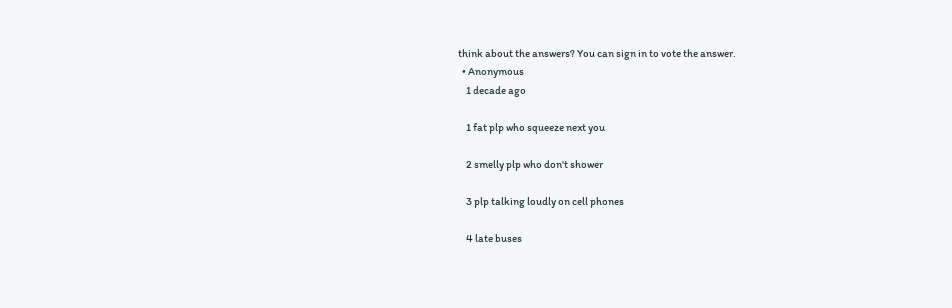think about the answers? You can sign in to vote the answer.
  • Anonymous
    1 decade ago

    1 fat plp who squeeze next you

    2 smelly plp who don't shower

    3 plp talking loudly on cell phones

    4 late buses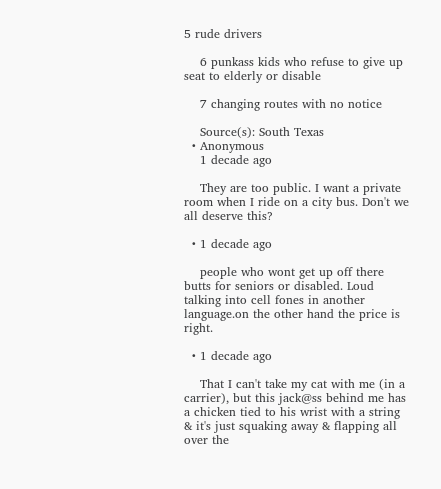5 rude drivers

    6 punkass kids who refuse to give up seat to elderly or disable

    7 changing routes with no notice

    Source(s): South Texas
  • Anonymous
    1 decade ago

    They are too public. I want a private room when I ride on a city bus. Don't we all deserve this?

  • 1 decade ago

    people who wont get up off there butts for seniors or disabled. Loud talking into cell fones in another language.on the other hand the price is right.

  • 1 decade ago

    That I can't take my cat with me (in a carrier), but this jack@ss behind me has a chicken tied to his wrist with a string & it's just squaking away & flapping all over the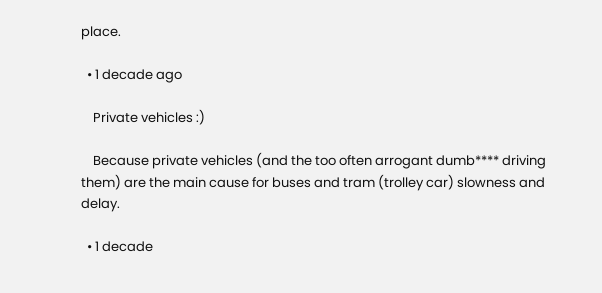place.

  • 1 decade ago

    Private vehicles :)

    Because private vehicles (and the too often arrogant dumb**** driving them) are the main cause for buses and tram (trolley car) slowness and delay.

  • 1 decade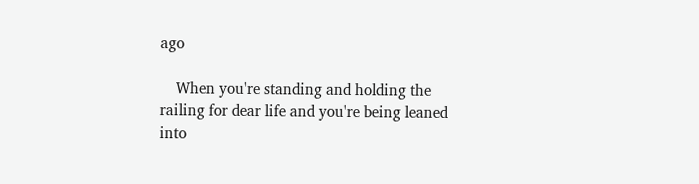ago

    When you're standing and holding the railing for dear life and you're being leaned into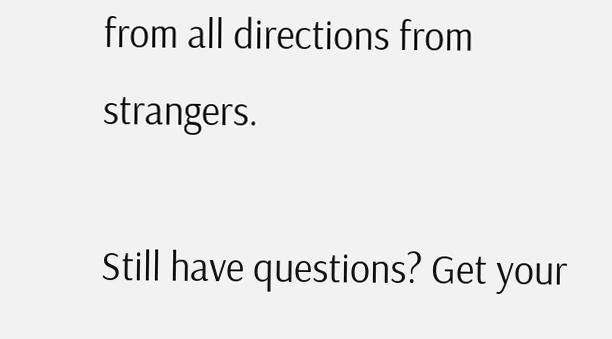from all directions from strangers.

Still have questions? Get your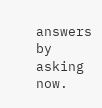answers by asking now.